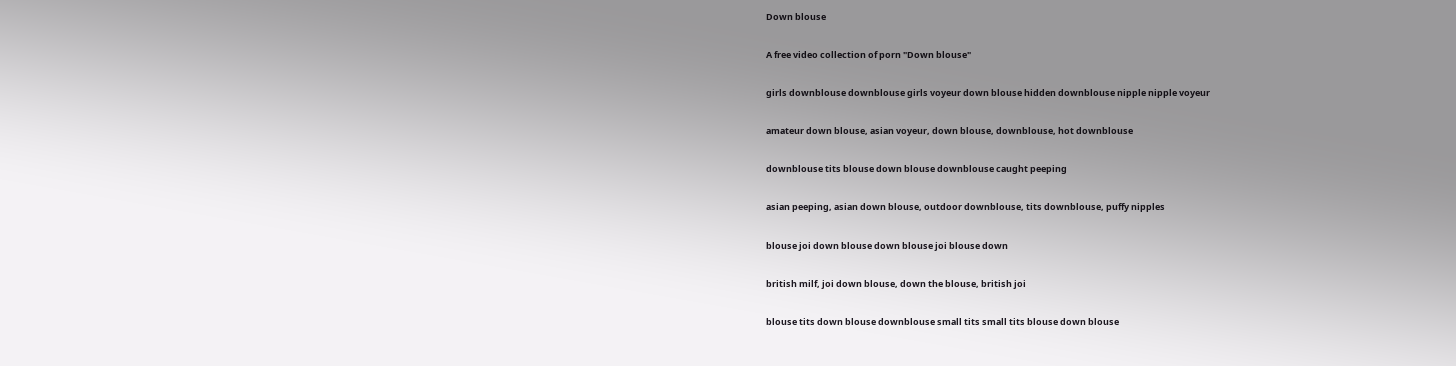Down blouse

A free video collection of porn "Down blouse"

girls downblouse downblouse girls voyeur down blouse hidden downblouse nipple nipple voyeur

amateur down blouse, asian voyeur, down blouse, downblouse, hot downblouse

downblouse tits blouse down blouse downblouse caught peeping

asian peeping, asian down blouse, outdoor downblouse, tits downblouse, puffy nipples

blouse joi down blouse down blouse joi blouse down

british milf, joi down blouse, down the blouse, british joi

blouse tits down blouse downblouse small tits small tits blouse down blouse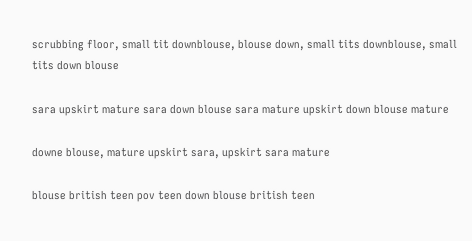scrubbing floor, small tit downblouse, blouse down, small tits downblouse, small tits down blouse

sara upskirt mature sara down blouse sara mature upskirt down blouse mature

downe blouse, mature upskirt sara, upskirt sara mature

blouse british teen pov teen down blouse british teen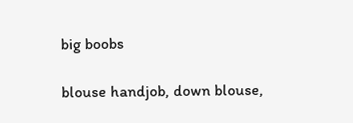big boobs

blouse handjob, down blouse,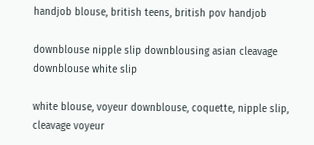handjob blouse, british teens, british pov handjob

downblouse nipple slip downblousing asian cleavage downblouse white slip

white blouse, voyeur downblouse, coquette, nipple slip, cleavage voyeur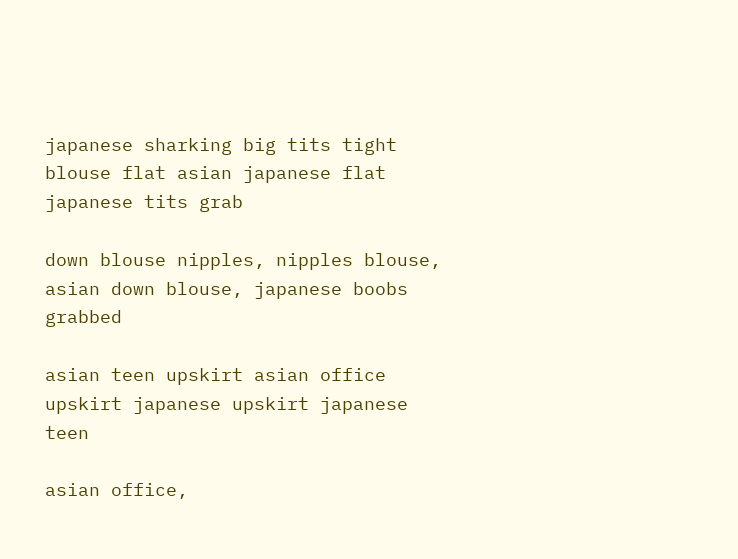japanese sharking big tits tight blouse flat asian japanese flat japanese tits grab

down blouse nipples, nipples blouse, asian down blouse, japanese boobs grabbed

asian teen upskirt asian office upskirt japanese upskirt japanese teen

asian office,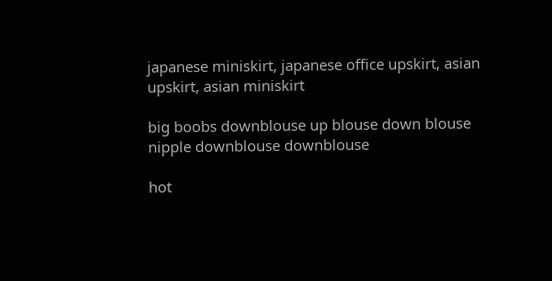japanese miniskirt, japanese office upskirt, asian upskirt, asian miniskirt

big boobs downblouse up blouse down blouse nipple downblouse downblouse

hot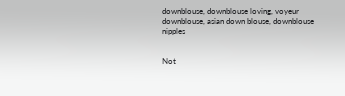downblouse, downblouse loving, voyeur downblouse, asian down blouse, downblouse nipples


Not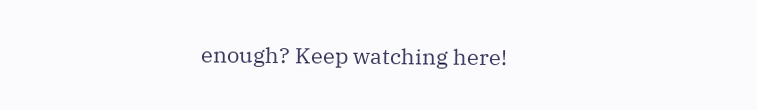enough? Keep watching here!